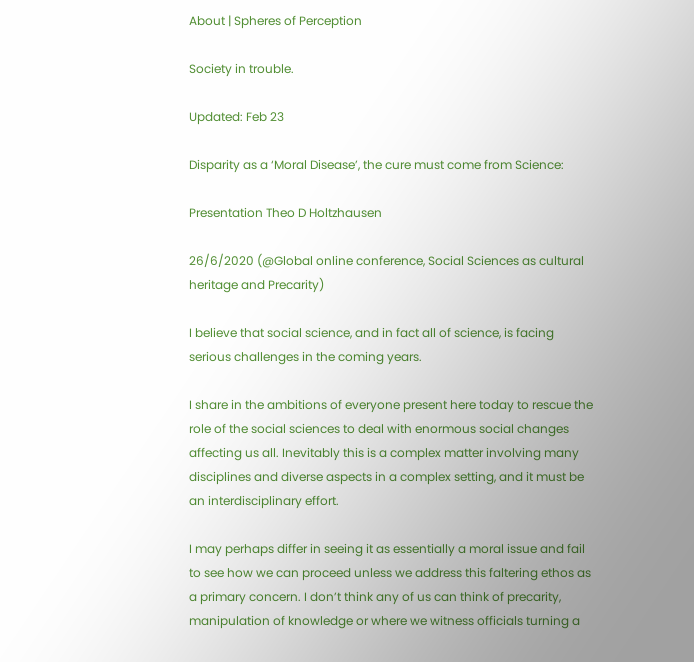About | Spheres of Perception

Society in trouble.

Updated: Feb 23

Disparity as a ‘Moral Disease’, the cure must come from Science:

Presentation Theo D Holtzhausen

26/6/2020 (@Global online conference, Social Sciences as cultural heritage and Precarity)

I believe that social science, and in fact all of science, is facing serious challenges in the coming years.

I share in the ambitions of everyone present here today to rescue the role of the social sciences to deal with enormous social changes affecting us all. Inevitably this is a complex matter involving many disciplines and diverse aspects in a complex setting, and it must be an interdisciplinary effort.

I may perhaps differ in seeing it as essentially a moral issue and fail to see how we can proceed unless we address this faltering ethos as a primary concern. I don’t think any of us can think of precarity, manipulation of knowledge or where we witness officials turning a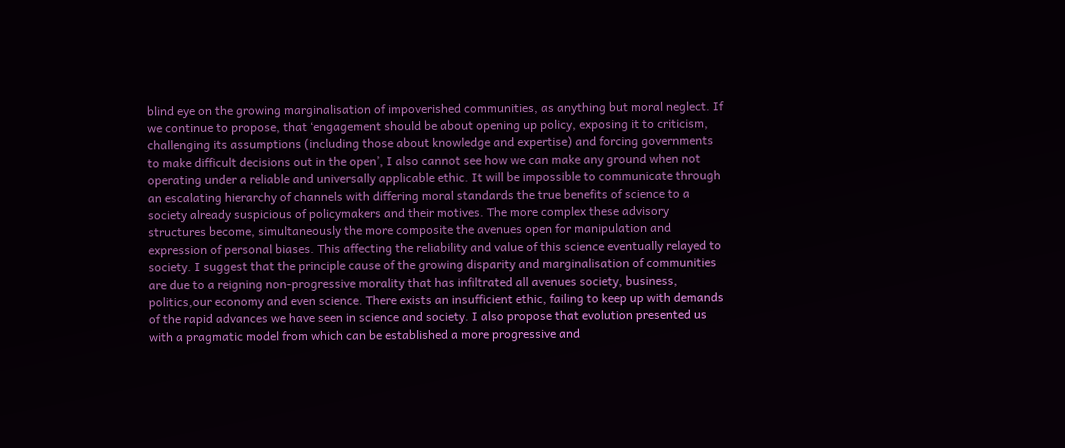blind eye on the growing marginalisation of impoverished communities, as anything but moral neglect. If we continue to propose, that ‘engagement should be about opening up policy, exposing it to criticism, challenging its assumptions (including those about knowledge and expertise) and forcing governments to make difficult decisions out in the open’, I also cannot see how we can make any ground when not operating under a reliable and universally applicable ethic. It will be impossible to communicate through an escalating hierarchy of channels with differing moral standards the true benefits of science to a society already suspicious of policymakers and their motives. The more complex these advisory structures become, simultaneously the more composite the avenues open for manipulation and expression of personal biases. This affecting the reliability and value of this science eventually relayed to society. I suggest that the principle cause of the growing disparity and marginalisation of communities are due to a reigning non-progressive morality that has infiltrated all avenues society, business, politics,our economy and even science. There exists an insufficient ethic, failing to keep up with demands of the rapid advances we have seen in science and society. I also propose that evolution presented us with a pragmatic model from which can be established a more progressive and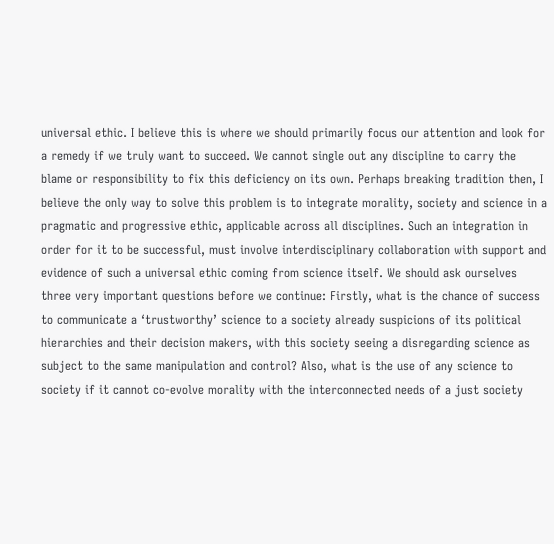universal ethic. I believe this is where we should primarily focus our attention and look for a remedy if we truly want to succeed. We cannot single out any discipline to carry the blame or responsibility to fix this deficiency on its own. Perhaps breaking tradition then, I believe the only way to solve this problem is to integrate morality, society and science in a pragmatic and progressive ethic, applicable across all disciplines. Such an integration in order for it to be successful, must involve interdisciplinary collaboration with support and evidence of such a universal ethic coming from science itself. We should ask ourselves three very important questions before we continue: Firstly, what is the chance of success to communicate a ‘trustworthy’ science to a society already suspicions of its political hierarchies and their decision makers, with this society seeing a disregarding science as subject to the same manipulation and control? Also, what is the use of any science to society if it cannot co-evolve morality with the interconnected needs of a just society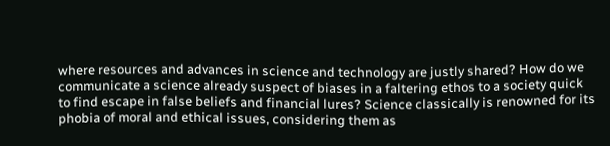where resources and advances in science and technology are justly shared? How do we communicate a science already suspect of biases in a faltering ethos to a society quick to find escape in false beliefs and financial lures? Science classically is renowned for its phobia of moral and ethical issues, considering them as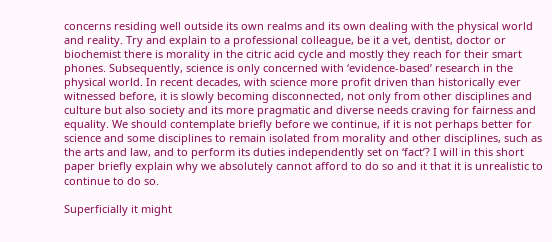concerns residing well outside its own realms and its own dealing with the physical world and reality. Try and explain to a professional colleague, be it a vet, dentist, doctor or biochemist there is morality in the citric acid cycle and mostly they reach for their smart phones. Subsequently, science is only concerned with ‘evidence-based’ research in the physical world. In recent decades, with science more profit driven than historically ever witnessed before, it is slowly becoming disconnected, not only from other disciplines and culture but also society and its more pragmatic and diverse needs craving for fairness and equality. We should contemplate briefly before we continue, if it is not perhaps better for science and some disciplines to remain isolated from morality and other disciplines, such as the arts and law, and to perform its duties independently set on ‘fact’? I will in this short paper briefly explain why we absolutely cannot afford to do so and it that it is unrealistic to continue to do so.

Superficially it might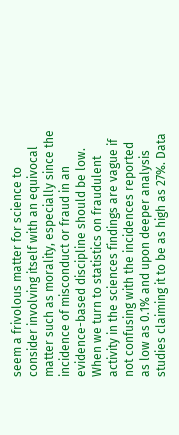seem a frivolous matter for science to consider involving itself with an equivocal matter such as morality, especially since the incidence of misconduct or fraud in an evidence-based discipline should be low. When we turn to statistics on fraudulent activity in the sciences findings are vague if not confusing with the incidences reported as low as 0.1% and upon deeper analysis studies claiming it to be as high as 27%. Data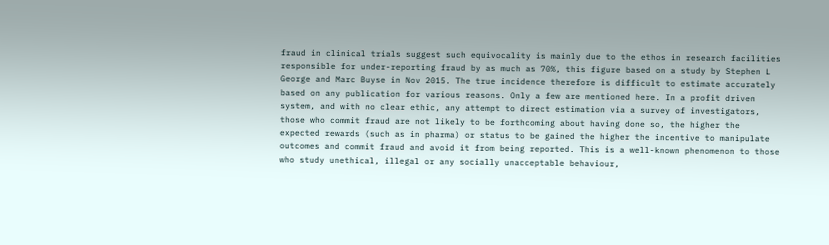fraud in clinical trials suggest such equivocality is mainly due to the ethos in research facilities responsible for under-reporting fraud by as much as 70%, this figure based on a study by Stephen L George and Marc Buyse in Nov 2015. The true incidence therefore is difficult to estimate accurately based on any publication for various reasons. Only a few are mentioned here. In a profit driven system, and with no clear ethic, any attempt to direct estimation via a survey of investigators, those who commit fraud are not likely to be forthcoming about having done so, the higher the expected rewards (such as in pharma) or status to be gained the higher the incentive to manipulate outcomes and commit fraud and avoid it from being reported. This is a well-known phenomenon to those who study unethical, illegal or any socially unacceptable behaviour,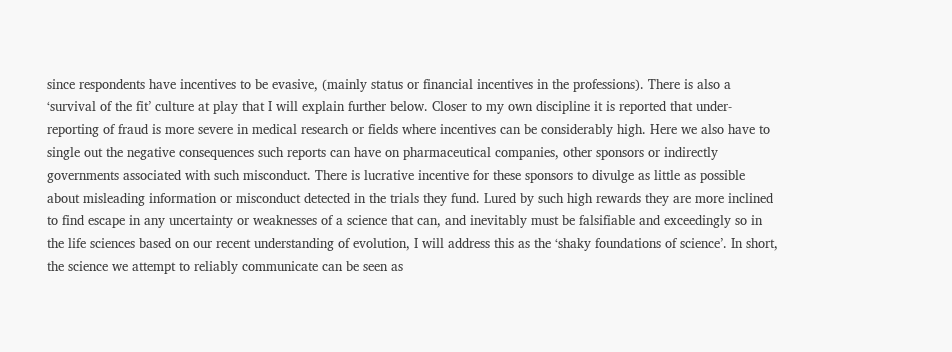since respondents have incentives to be evasive, (mainly status or financial incentives in the professions). There is also a ‘survival of the fit’ culture at play that I will explain further below. Closer to my own discipline it is reported that under-reporting of fraud is more severe in medical research or fields where incentives can be considerably high. Here we also have to single out the negative consequences such reports can have on pharmaceutical companies, other sponsors or indirectly governments associated with such misconduct. There is lucrative incentive for these sponsors to divulge as little as possible about misleading information or misconduct detected in the trials they fund. Lured by such high rewards they are more inclined to find escape in any uncertainty or weaknesses of a science that can, and inevitably must be falsifiable and exceedingly so in the life sciences based on our recent understanding of evolution, I will address this as the ‘shaky foundations of science’. In short, the science we attempt to reliably communicate can be seen as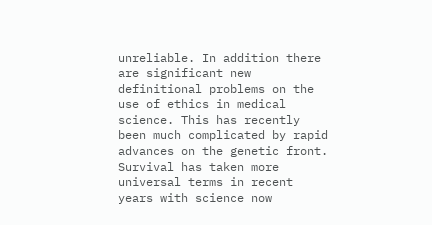unreliable. In addition there are significant new definitional problems on the use of ethics in medical science. This has recently been much complicated by rapid advances on the genetic front. Survival has taken more universal terms in recent years with science now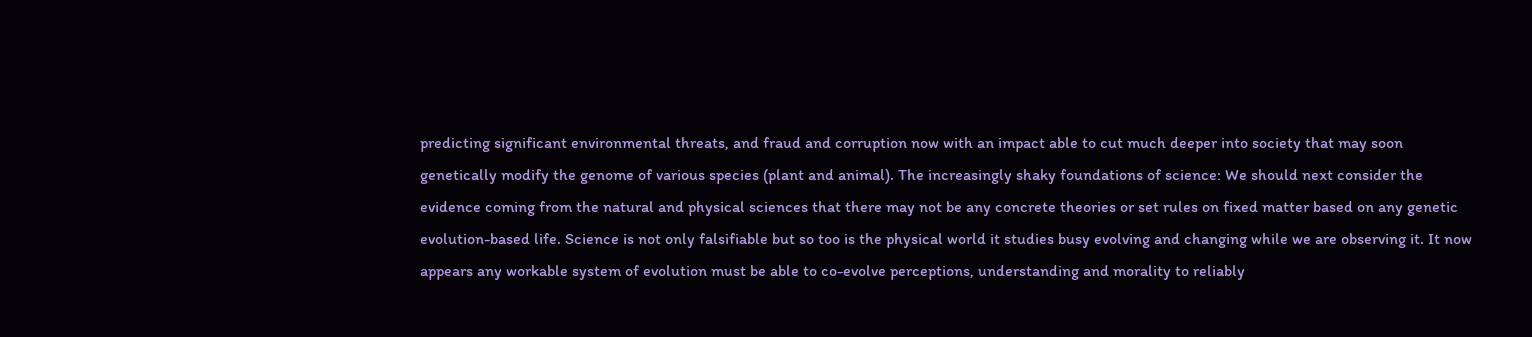predicting significant environmental threats, and fraud and corruption now with an impact able to cut much deeper into society that may soon genetically modify the genome of various species (plant and animal). The increasingly shaky foundations of science: We should next consider the evidence coming from the natural and physical sciences that there may not be any concrete theories or set rules on fixed matter based on any genetic evolution-based life. Science is not only falsifiable but so too is the physical world it studies busy evolving and changing while we are observing it. It now appears any workable system of evolution must be able to co-evolve perceptions, understanding and morality to reliably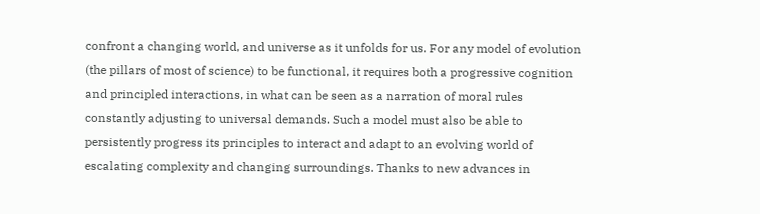confront a changing world, and universe as it unfolds for us. For any model of evolution (the pillars of most of science) to be functional, it requires both a progressive cognition and principled interactions, in what can be seen as a narration of moral rules constantly adjusting to universal demands. Such a model must also be able to persistently progress its principles to interact and adapt to an evolving world of escalating complexity and changing surroundings. Thanks to new advances in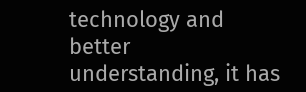technology and better understanding, it has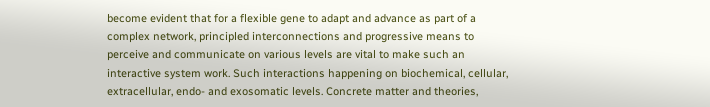become evident that for a flexible gene to adapt and advance as part of a complex network, principled interconnections and progressive means to perceive and communicate on various levels are vital to make such an interactive system work. Such interactions happening on biochemical, cellular, extracellular, endo- and exosomatic levels. Concrete matter and theories,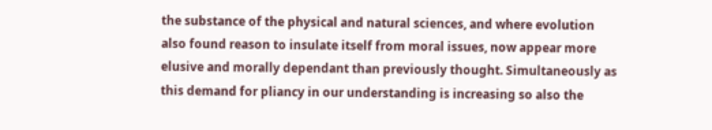the substance of the physical and natural sciences, and where evolution also found reason to insulate itself from moral issues, now appear more elusive and morally dependant than previously thought. Simultaneously as this demand for pliancy in our understanding is increasing so also the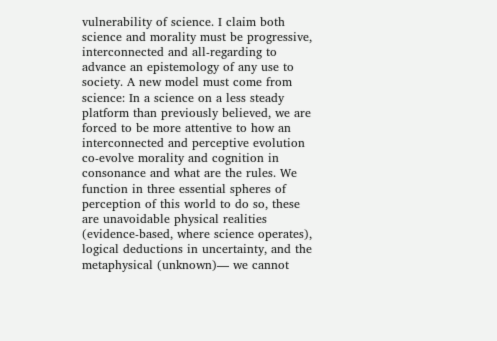vulnerability of science. I claim both science and morality must be progressive, interconnected and all-regarding to advance an epistemology of any use to society. A new model must come from science: In a science on a less steady platform than previously believed, we are forced to be more attentive to how an interconnected and perceptive evolution co-evolve morality and cognition in consonance and what are the rules. We function in three essential spheres of perception of this world to do so, these are unavoidable physical realities (evidence-based, where science operates), logical deductions in uncertainty, and the metaphysical (unknown)— we cannot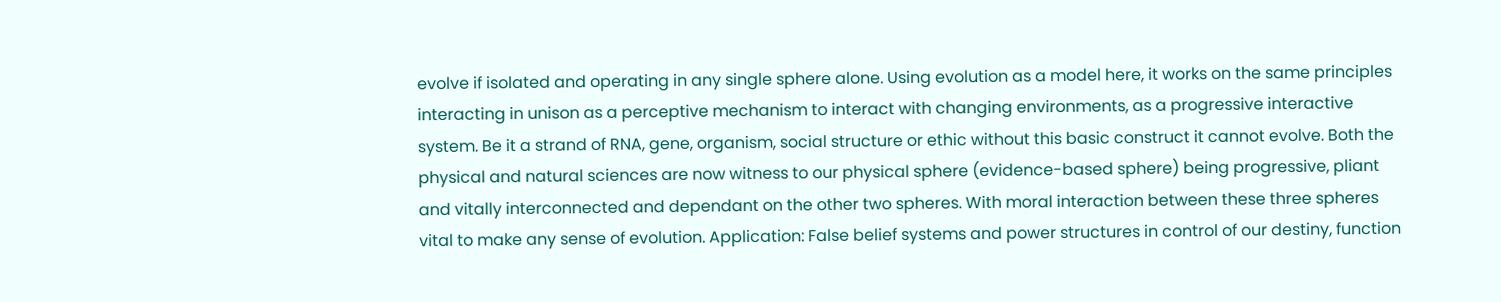evolve if isolated and operating in any single sphere alone. Using evolution as a model here, it works on the same principles interacting in unison as a perceptive mechanism to interact with changing environments, as a progressive interactive system. Be it a strand of RNA, gene, organism, social structure or ethic without this basic construct it cannot evolve. Both the physical and natural sciences are now witness to our physical sphere (evidence-based sphere) being progressive, pliant and vitally interconnected and dependant on the other two spheres. With moral interaction between these three spheres vital to make any sense of evolution. Application: False belief systems and power structures in control of our destiny, function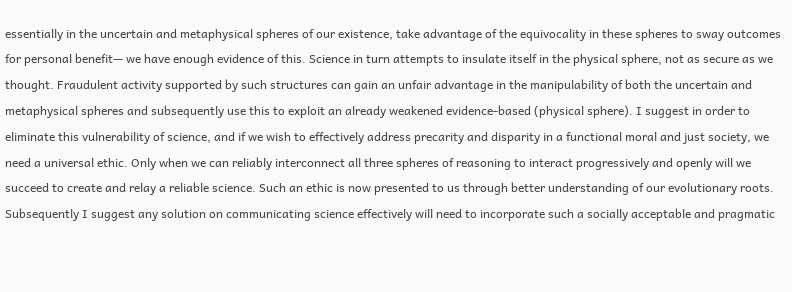essentially in the uncertain and metaphysical spheres of our existence, take advantage of the equivocality in these spheres to sway outcomes for personal benefit— we have enough evidence of this. Science in turn attempts to insulate itself in the physical sphere, not as secure as we thought. Fraudulent activity supported by such structures can gain an unfair advantage in the manipulability of both the uncertain and metaphysical spheres and subsequently use this to exploit an already weakened evidence-based (physical sphere). I suggest in order to eliminate this vulnerability of science, and if we wish to effectively address precarity and disparity in a functional moral and just society, we need a universal ethic. Only when we can reliably interconnect all three spheres of reasoning to interact progressively and openly will we succeed to create and relay a reliable science. Such an ethic is now presented to us through better understanding of our evolutionary roots. Subsequently I suggest any solution on communicating science effectively will need to incorporate such a socially acceptable and pragmatic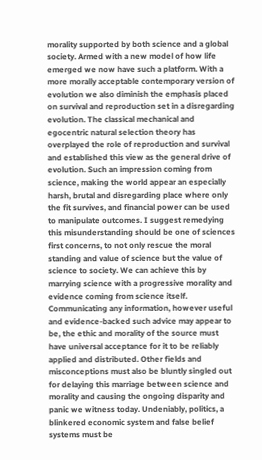morality supported by both science and a global society. Armed with a new model of how life emerged we now have such a platform. With a more morally acceptable contemporary version of evolution we also diminish the emphasis placed on survival and reproduction set in a disregarding evolution. The classical mechanical and egocentric natural selection theory has overplayed the role of reproduction and survival and established this view as the general drive of evolution. Such an impression coming from science, making the world appear an especially harsh, brutal and disregarding place where only the fit survives, and financial power can be used to manipulate outcomes. I suggest remedying this misunderstanding should be one of sciences first concerns, to not only rescue the moral standing and value of science but the value of science to society. We can achieve this by marrying science with a progressive morality and evidence coming from science itself. Communicating any information, however useful and evidence-backed such advice may appear to be, the ethic and morality of the source must have universal acceptance for it to be reliably applied and distributed. Other fields and misconceptions must also be bluntly singled out for delaying this marriage between science and morality and causing the ongoing disparity and panic we witness today. Undeniably, politics, a blinkered economic system and false belief systems must be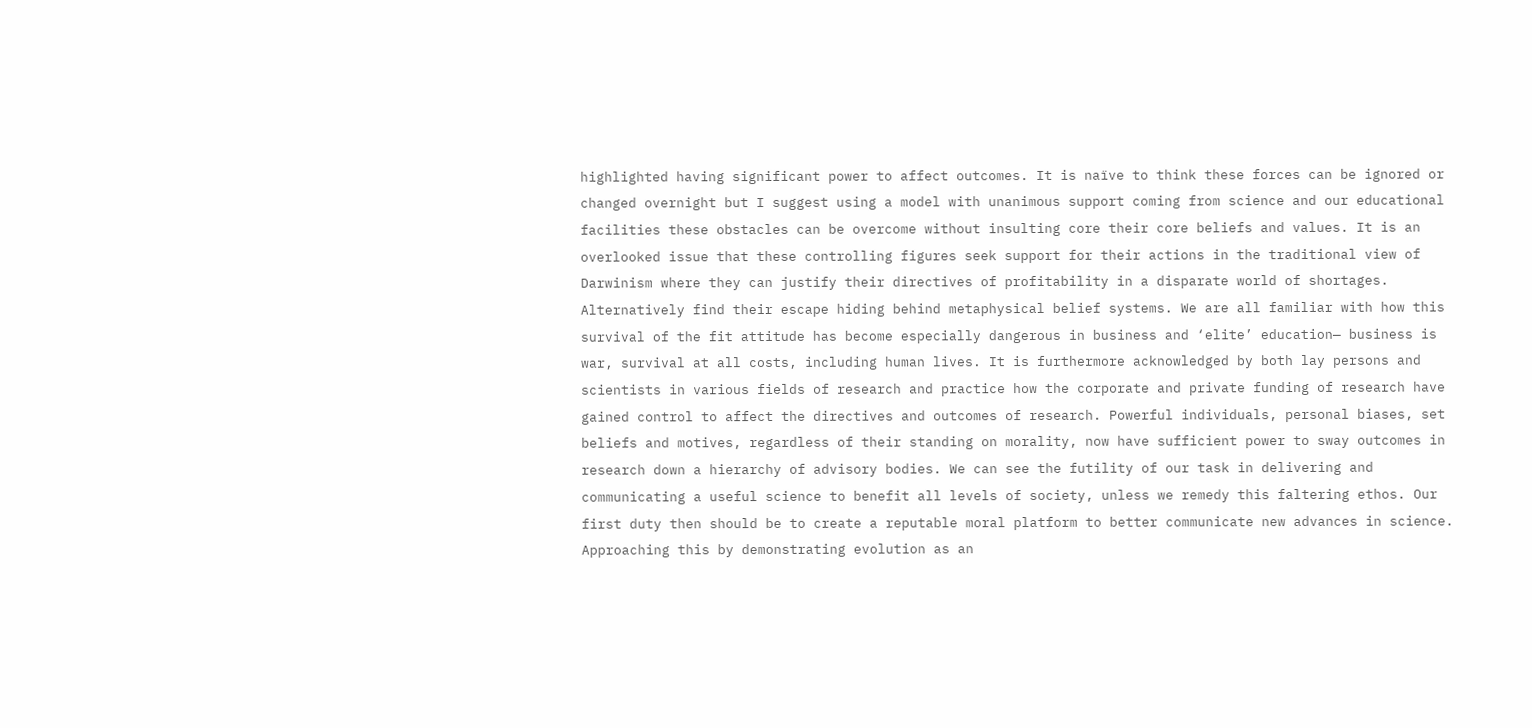highlighted having significant power to affect outcomes. It is naïve to think these forces can be ignored or changed overnight but I suggest using a model with unanimous support coming from science and our educational facilities these obstacles can be overcome without insulting core their core beliefs and values. It is an overlooked issue that these controlling figures seek support for their actions in the traditional view of Darwinism where they can justify their directives of profitability in a disparate world of shortages. Alternatively find their escape hiding behind metaphysical belief systems. We are all familiar with how this survival of the fit attitude has become especially dangerous in business and ‘elite’ education— business is war, survival at all costs, including human lives. It is furthermore acknowledged by both lay persons and scientists in various fields of research and practice how the corporate and private funding of research have gained control to affect the directives and outcomes of research. Powerful individuals, personal biases, set beliefs and motives, regardless of their standing on morality, now have sufficient power to sway outcomes in research down a hierarchy of advisory bodies. We can see the futility of our task in delivering and communicating a useful science to benefit all levels of society, unless we remedy this faltering ethos. Our first duty then should be to create a reputable moral platform to better communicate new advances in science. Approaching this by demonstrating evolution as an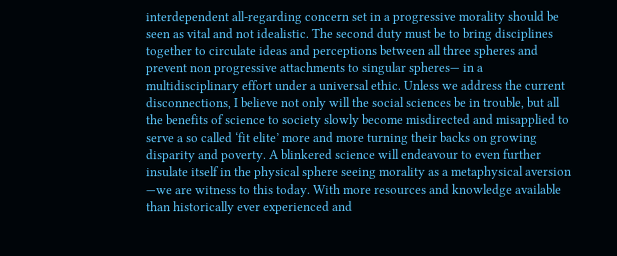interdependent all-regarding concern set in a progressive morality should be seen as vital and not idealistic. The second duty must be to bring disciplines together to circulate ideas and perceptions between all three spheres and prevent non progressive attachments to singular spheres— in a multidisciplinary effort under a universal ethic. Unless we address the current disconnections, I believe not only will the social sciences be in trouble, but all the benefits of science to society slowly become misdirected and misapplied to serve a so called ‘fit elite’ more and more turning their backs on growing disparity and poverty. A blinkered science will endeavour to even further insulate itself in the physical sphere seeing morality as a metaphysical aversion —we are witness to this today. With more resources and knowledge available than historically ever experienced and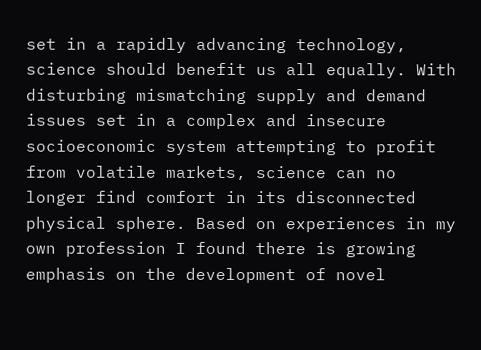set in a rapidly advancing technology, science should benefit us all equally. With disturbing mismatching supply and demand issues set in a complex and insecure socioeconomic system attempting to profit from volatile markets, science can no longer find comfort in its disconnected physical sphere. Based on experiences in my own profession I found there is growing emphasis on the development of novel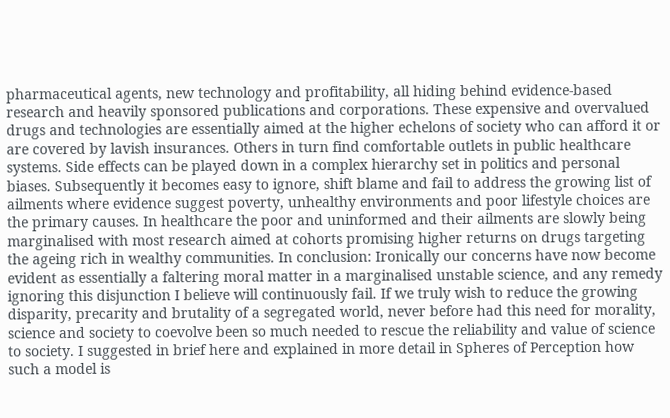pharmaceutical agents, new technology and profitability, all hiding behind evidence-based research and heavily sponsored publications and corporations. These expensive and overvalued drugs and technologies are essentially aimed at the higher echelons of society who can afford it or are covered by lavish insurances. Others in turn find comfortable outlets in public healthcare systems. Side effects can be played down in a complex hierarchy set in politics and personal biases. Subsequently it becomes easy to ignore, shift blame and fail to address the growing list of ailments where evidence suggest poverty, unhealthy environments and poor lifestyle choices are the primary causes. In healthcare the poor and uninformed and their ailments are slowly being marginalised with most research aimed at cohorts promising higher returns on drugs targeting the ageing rich in wealthy communities. In conclusion: Ironically our concerns have now become evident as essentially a faltering moral matter in a marginalised unstable science, and any remedy ignoring this disjunction I believe will continuously fail. If we truly wish to reduce the growing disparity, precarity and brutality of a segregated world, never before had this need for morality, science and society to coevolve been so much needed to rescue the reliability and value of science to society. I suggested in brief here and explained in more detail in Spheres of Perception how such a model is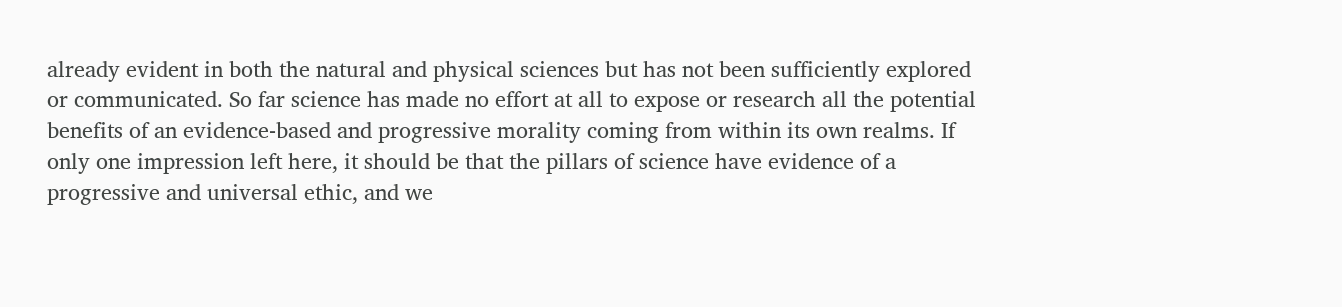already evident in both the natural and physical sciences but has not been sufficiently explored or communicated. So far science has made no effort at all to expose or research all the potential benefits of an evidence-based and progressive morality coming from within its own realms. If only one impression left here, it should be that the pillars of science have evidence of a progressive and universal ethic, and we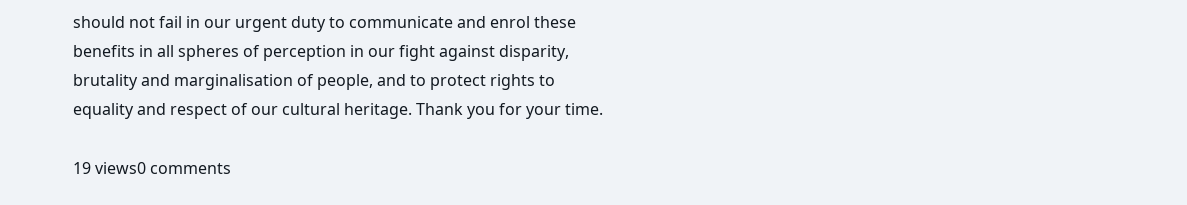should not fail in our urgent duty to communicate and enrol these benefits in all spheres of perception in our fight against disparity, brutality and marginalisation of people, and to protect rights to equality and respect of our cultural heritage. Thank you for your time.

19 views0 comments